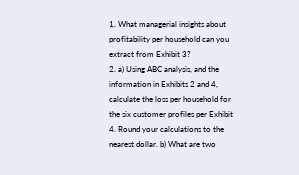1. What managerial insights about profitability per household can you extract from Exhibit 3?
2. a) Using ABC analysis, and the information in Exhibits 2 and 4, calculate the loss per household for the six customer profiles per Exhibit 4. Round your calculations to the nearest dollar. b) What are two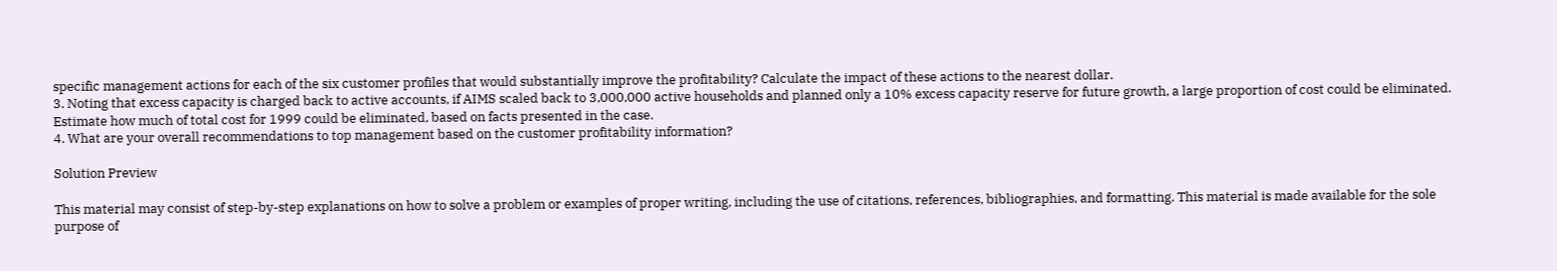specific management actions for each of the six customer profiles that would substantially improve the profitability? Calculate the impact of these actions to the nearest dollar.
3. Noting that excess capacity is charged back to active accounts, if AIMS scaled back to 3,000,000 active households and planned only a 10% excess capacity reserve for future growth, a large proportion of cost could be eliminated. Estimate how much of total cost for 1999 could be eliminated, based on facts presented in the case.
4. What are your overall recommendations to top management based on the customer profitability information?

Solution Preview

This material may consist of step-by-step explanations on how to solve a problem or examples of proper writing, including the use of citations, references, bibliographies, and formatting. This material is made available for the sole purpose of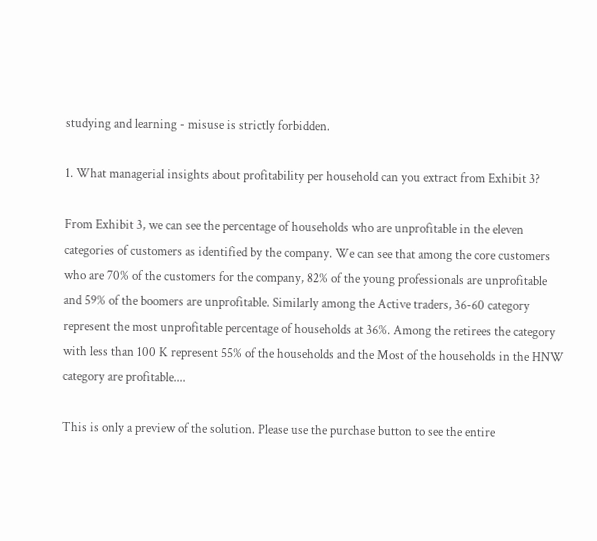studying and learning - misuse is strictly forbidden.

1. What managerial insights about profitability per household can you extract from Exhibit 3?

From Exhibit 3, we can see the percentage of households who are unprofitable in the eleven categories of customers as identified by the company. We can see that among the core customers who are 70% of the customers for the company, 82% of the young professionals are unprofitable and 59% of the boomers are unprofitable. Similarly among the Active traders, 36-60 category represent the most unprofitable percentage of households at 36%. Among the retirees the category with less than 100 K represent 55% of the households and the Most of the households in the HNW category are profitable....

This is only a preview of the solution. Please use the purchase button to see the entire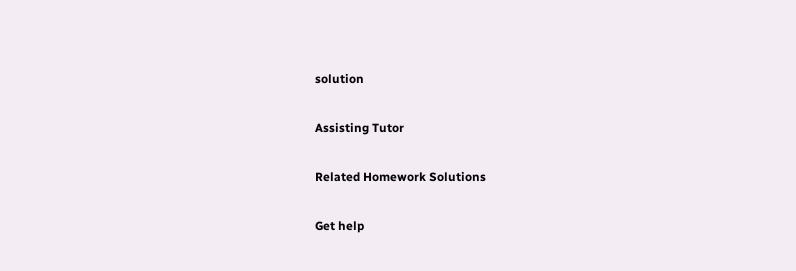solution

Assisting Tutor

Related Homework Solutions

Get help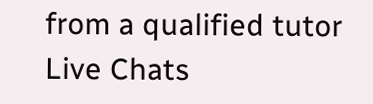from a qualified tutor
Live Chats